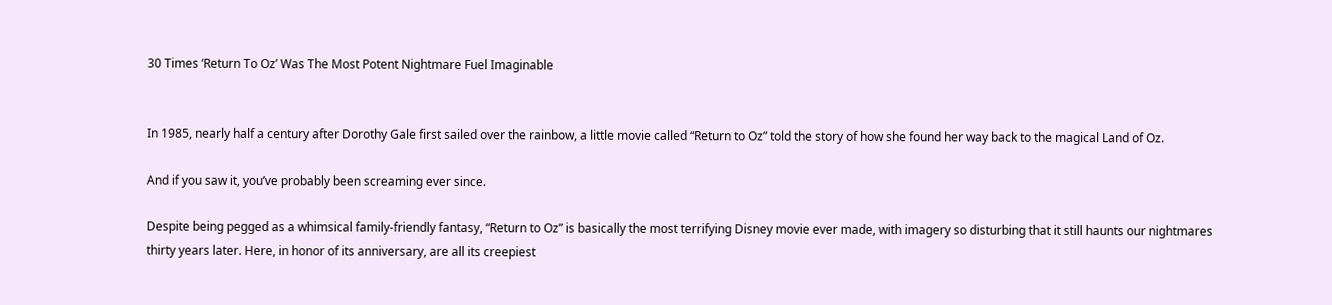30 Times ‘Return To Oz’ Was The Most Potent Nightmare Fuel Imaginable


In 1985, nearly half a century after Dorothy Gale first sailed over the rainbow, a little movie called “Return to Oz” told the story of how she found her way back to the magical Land of Oz.

And if you saw it, you’ve probably been screaming ever since.

Despite being pegged as a whimsical family-friendly fantasy, “Return to Oz” is basically the most terrifying Disney movie ever made, with imagery so disturbing that it still haunts our nightmares thirty years later. Here, in honor of its anniversary, are all its creepiest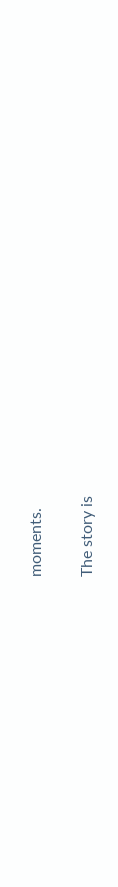moments.

The story is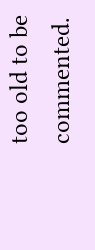too old to be commented.